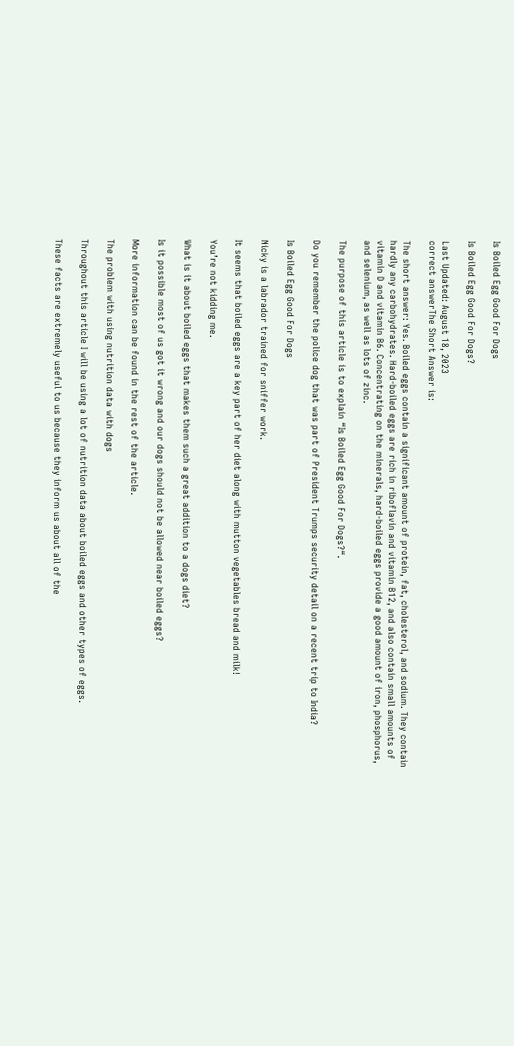Is Boiled Egg Good For Dogs

Is Boiled Egg Good For Dogs?

Last Updated: August 18, 2023
correct answerThe Short Answer is:

The short answer: Yes. Boiled eggs contain a significant amount of protein, fat, cholesterol, and sodium. They contain hardly any carbohydrates. Hard-boiled eggs are rich in riboflavin and vitamin B12, and also contain small amounts of vitamin D and vitamin B6. Concentrating on the minerals, hard-boiled eggs provide a good amount of iron, phosphorus, and selenium, as well as lots of zinc.

The purpose of this article is to explain “Is Boiled Egg Good For Dogs?“.

Do you remember the police dog that was part of President Trumps security detail on a recent trip to India?

Is Boiled Egg Good For Dogs

Nicky is a labrador trained for sniffer work.

It seems that boiled eggs are a key part of her diet along with mutton vegetables bread and milk!

You’re not kidding me.

What is it about boiled eggs that makes them such a great addition to a dogs diet?

Is it possible most of us got it wrong and our dogs should not be allowed near boiled eggs?

More information can be found in the rest of the article.

The problem with using nutrition data with dogs

Throughout this article I will be using a lot of nutrition data about boiled eggs and other types of eggs.

These facts are extremely useful to us because they inform us about all of the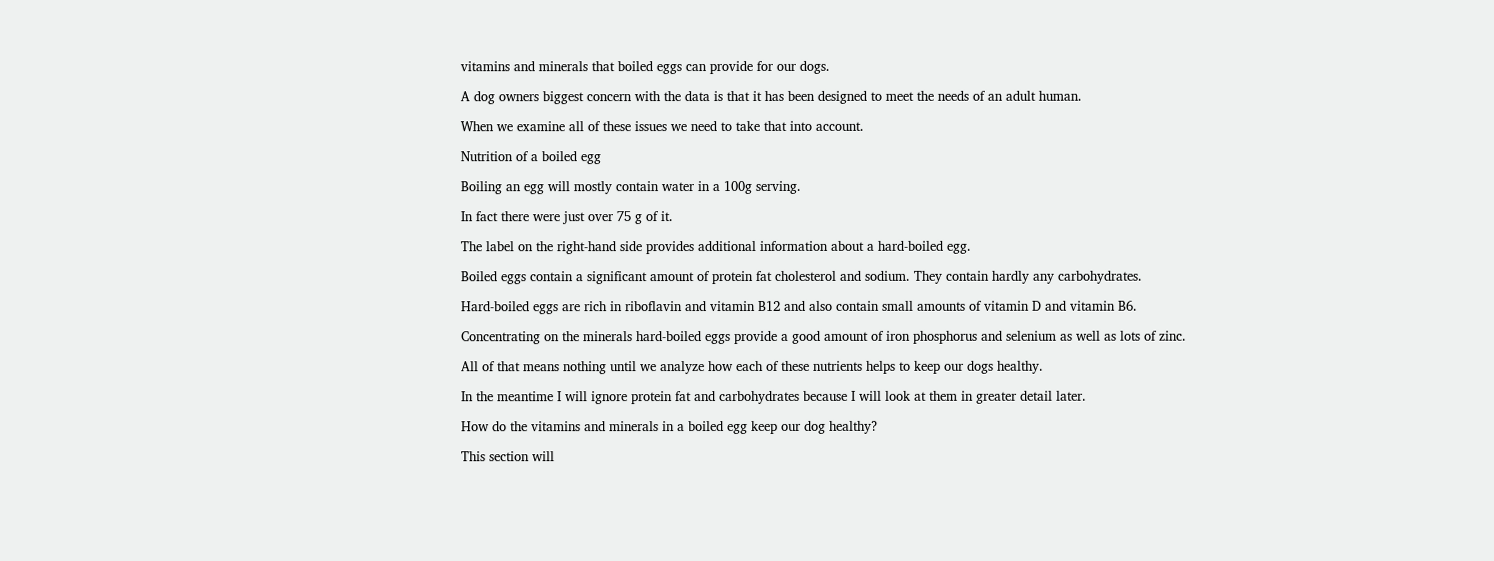vitamins and minerals that boiled eggs can provide for our dogs.

A dog owners biggest concern with the data is that it has been designed to meet the needs of an adult human.

When we examine all of these issues we need to take that into account.

Nutrition of a boiled egg

Boiling an egg will mostly contain water in a 100g serving.

In fact there were just over 75 g of it.

The label on the right-hand side provides additional information about a hard-boiled egg.

Boiled eggs contain a significant amount of protein fat cholesterol and sodium. They contain hardly any carbohydrates.

Hard-boiled eggs are rich in riboflavin and vitamin B12 and also contain small amounts of vitamin D and vitamin B6.

Concentrating on the minerals hard-boiled eggs provide a good amount of iron phosphorus and selenium as well as lots of zinc.

All of that means nothing until we analyze how each of these nutrients helps to keep our dogs healthy.

In the meantime I will ignore protein fat and carbohydrates because I will look at them in greater detail later.

How do the vitamins and minerals in a boiled egg keep our dog healthy?

This section will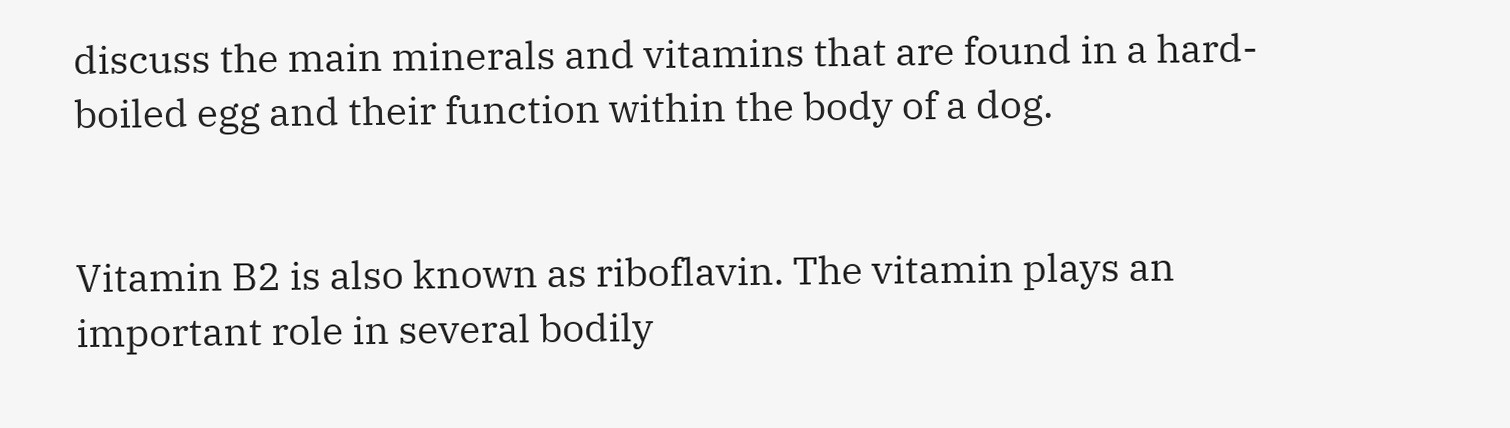discuss the main minerals and vitamins that are found in a hard-boiled egg and their function within the body of a dog.


Vitamin B2 is also known as riboflavin. The vitamin plays an important role in several bodily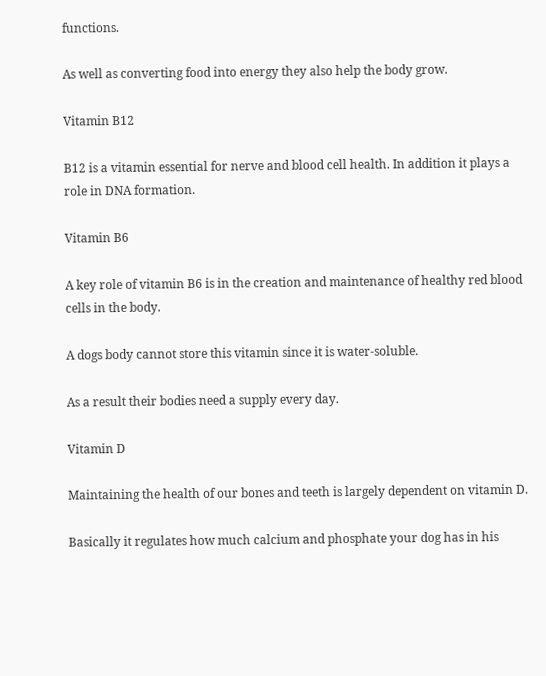functions.

As well as converting food into energy they also help the body grow.

Vitamin B12

B12 is a vitamin essential for nerve and blood cell health. In addition it plays a role in DNA formation.

Vitamin B6

A key role of vitamin B6 is in the creation and maintenance of healthy red blood cells in the body.

A dogs body cannot store this vitamin since it is water-soluble.

As a result their bodies need a supply every day.

Vitamin D

Maintaining the health of our bones and teeth is largely dependent on vitamin D.

Basically it regulates how much calcium and phosphate your dog has in his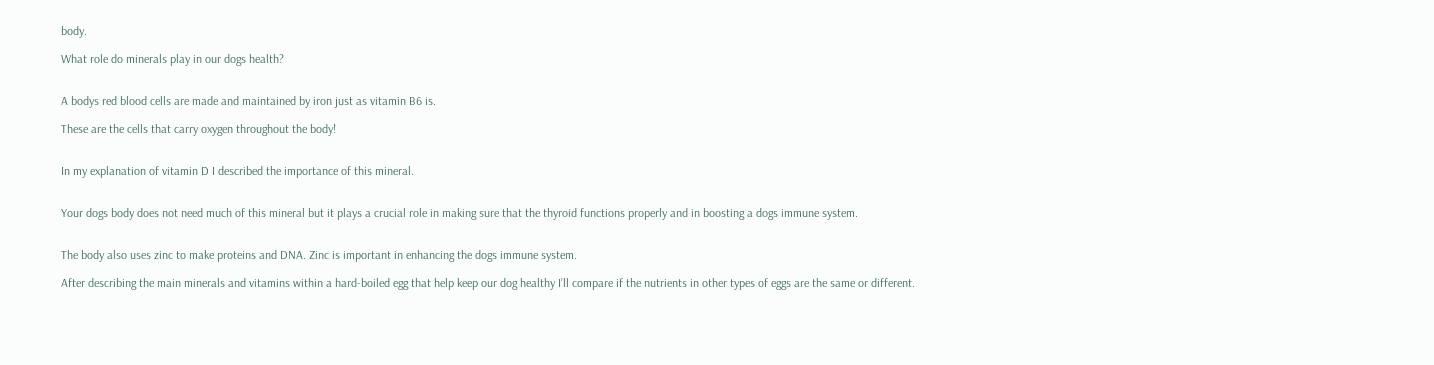body.

What role do minerals play in our dogs health?


A bodys red blood cells are made and maintained by iron just as vitamin B6 is.

These are the cells that carry oxygen throughout the body!


In my explanation of vitamin D I described the importance of this mineral.


Your dogs body does not need much of this mineral but it plays a crucial role in making sure that the thyroid functions properly and in boosting a dogs immune system.


The body also uses zinc to make proteins and DNA. Zinc is important in enhancing the dogs immune system.

After describing the main minerals and vitamins within a hard-boiled egg that help keep our dog healthy I’ll compare if the nutrients in other types of eggs are the same or different.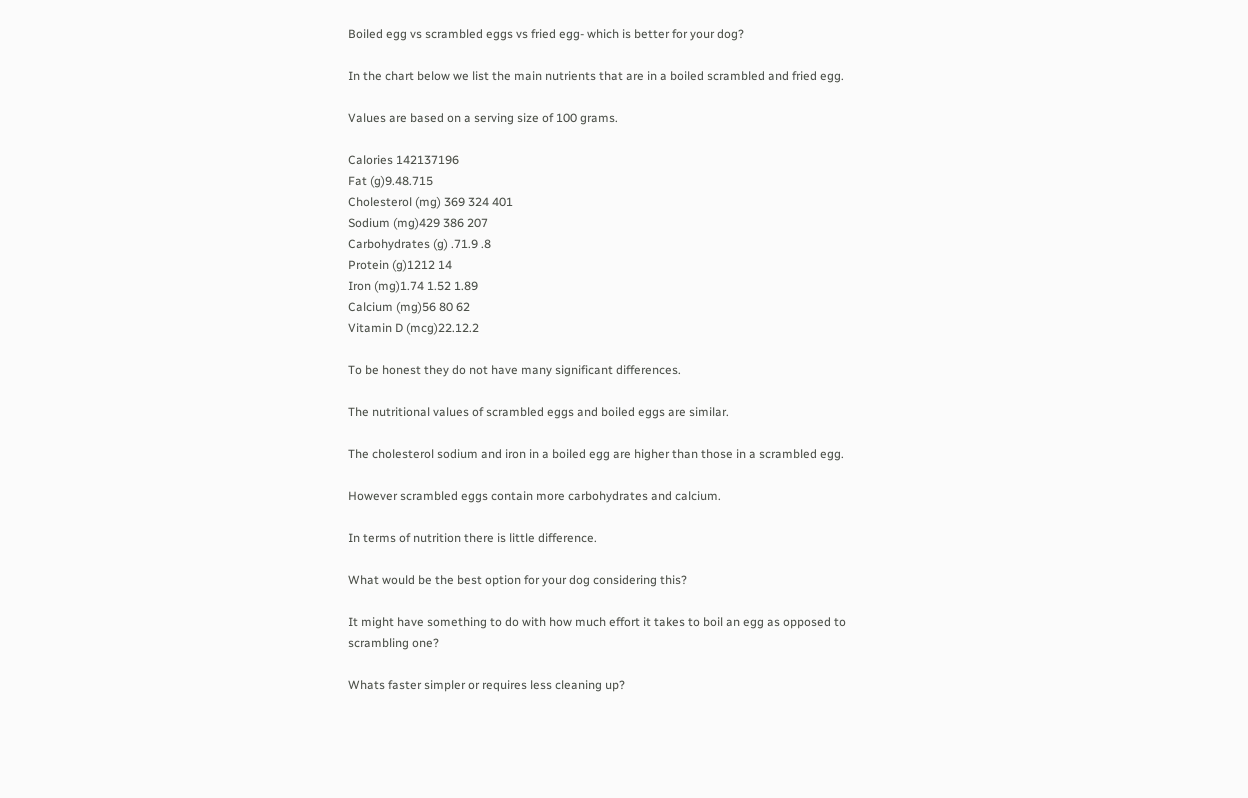Boiled egg vs scrambled eggs vs fried egg- which is better for your dog?

In the chart below we list the main nutrients that are in a boiled scrambled and fried egg.

Values are based on a serving size of 100 grams.

Calories 142137196
Fat (g)9.48.715
Cholesterol (mg) 369 324 401
Sodium (mg)429 386 207
Carbohydrates (g) .71.9 .8
Protein (g)1212 14
Iron (mg)1.74 1.52 1.89
Calcium (mg)56 80 62
Vitamin D (mcg)22.12.2

To be honest they do not have many significant differences.

The nutritional values of scrambled eggs and boiled eggs are similar.

The cholesterol sodium and iron in a boiled egg are higher than those in a scrambled egg.

However scrambled eggs contain more carbohydrates and calcium.

In terms of nutrition there is little difference.

What would be the best option for your dog considering this?

It might have something to do with how much effort it takes to boil an egg as opposed to scrambling one?

Whats faster simpler or requires less cleaning up?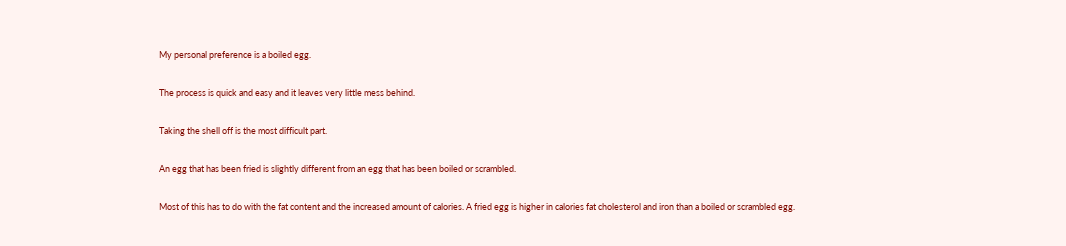My personal preference is a boiled egg.

The process is quick and easy and it leaves very little mess behind.

Taking the shell off is the most difficult part.

An egg that has been fried is slightly different from an egg that has been boiled or scrambled.

Most of this has to do with the fat content and the increased amount of calories. A fried egg is higher in calories fat cholesterol and iron than a boiled or scrambled egg.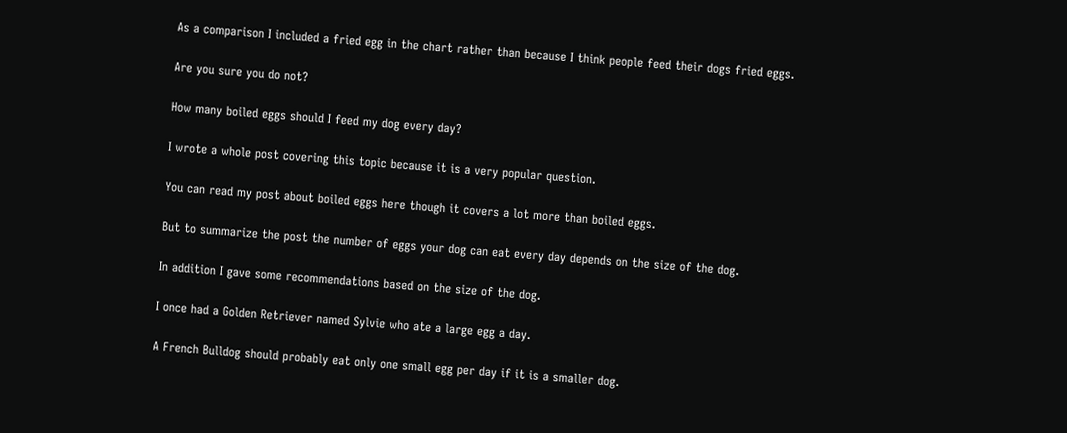As a comparison I included a fried egg in the chart rather than because I think people feed their dogs fried eggs.

Are you sure you do not?

How many boiled eggs should I feed my dog every day?

I wrote a whole post covering this topic because it is a very popular question.

You can read my post about boiled eggs here though it covers a lot more than boiled eggs.

But to summarize the post the number of eggs your dog can eat every day depends on the size of the dog.

In addition I gave some recommendations based on the size of the dog.

I once had a Golden Retriever named Sylvie who ate a large egg a day.

A French Bulldog should probably eat only one small egg per day if it is a smaller dog.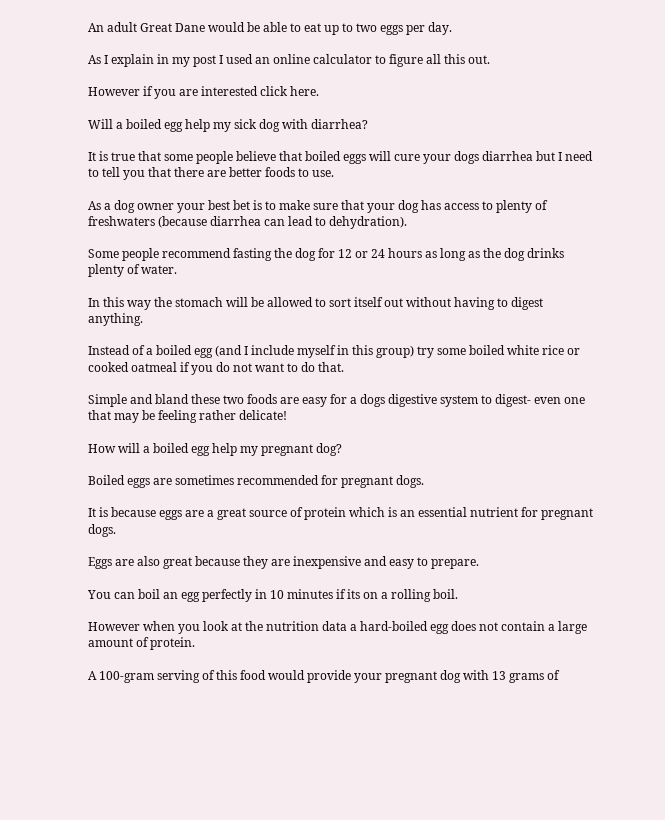An adult Great Dane would be able to eat up to two eggs per day.

As I explain in my post I used an online calculator to figure all this out.

However if you are interested click here.

Will a boiled egg help my sick dog with diarrhea?

It is true that some people believe that boiled eggs will cure your dogs diarrhea but I need to tell you that there are better foods to use.

As a dog owner your best bet is to make sure that your dog has access to plenty of freshwaters (because diarrhea can lead to dehydration).

Some people recommend fasting the dog for 12 or 24 hours as long as the dog drinks plenty of water.

In this way the stomach will be allowed to sort itself out without having to digest anything.

Instead of a boiled egg (and I include myself in this group) try some boiled white rice or cooked oatmeal if you do not want to do that.

Simple and bland these two foods are easy for a dogs digestive system to digest- even one that may be feeling rather delicate!

How will a boiled egg help my pregnant dog?

Boiled eggs are sometimes recommended for pregnant dogs.

It is because eggs are a great source of protein which is an essential nutrient for pregnant dogs.

Eggs are also great because they are inexpensive and easy to prepare.

You can boil an egg perfectly in 10 minutes if its on a rolling boil.

However when you look at the nutrition data a hard-boiled egg does not contain a large amount of protein.

A 100-gram serving of this food would provide your pregnant dog with 13 grams of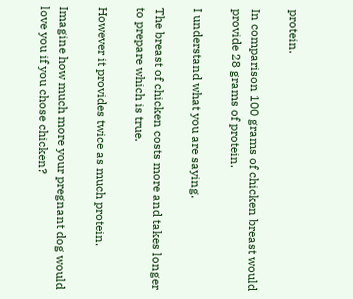protein.

In comparison 100 grams of chicken breast would provide 28 grams of protein.

I understand what you are saying.

The breast of chicken costs more and takes longer to prepare which is true.

However it provides twice as much protein.

Imagine how much more your pregnant dog would love you if you chose chicken?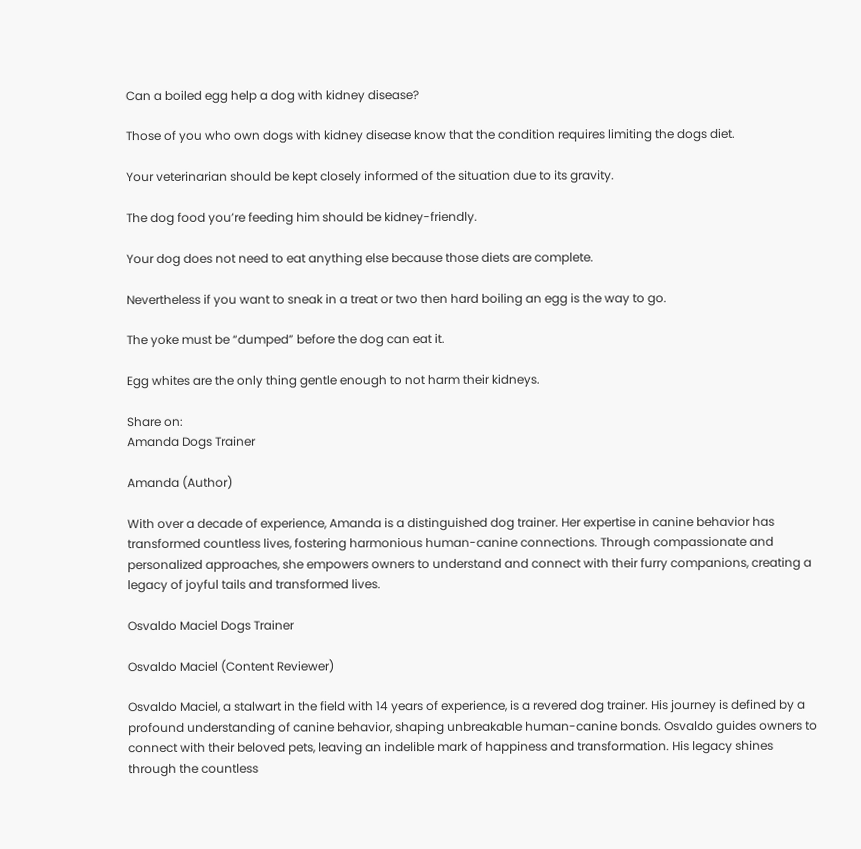Can a boiled egg help a dog with kidney disease?

Those of you who own dogs with kidney disease know that the condition requires limiting the dogs diet.

Your veterinarian should be kept closely informed of the situation due to its gravity.

The dog food you’re feeding him should be kidney-friendly.

Your dog does not need to eat anything else because those diets are complete.

Nevertheless if you want to sneak in a treat or two then hard boiling an egg is the way to go.

The yoke must be “dumped” before the dog can eat it.

Egg whites are the only thing gentle enough to not harm their kidneys.

Share on:
Amanda Dogs Trainer

Amanda (Author)

With over a decade of experience, Amanda is a distinguished dog trainer. Her expertise in canine behavior has transformed countless lives, fostering harmonious human-canine connections. Through compassionate and personalized approaches, she empowers owners to understand and connect with their furry companions, creating a legacy of joyful tails and transformed lives.

Osvaldo Maciel Dogs Trainer

Osvaldo Maciel (Content Reviewer)

Osvaldo Maciel, a stalwart in the field with 14 years of experience, is a revered dog trainer. His journey is defined by a profound understanding of canine behavior, shaping unbreakable human-canine bonds. Osvaldo guides owners to connect with their beloved pets, leaving an indelible mark of happiness and transformation. His legacy shines through the countless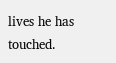lives he has touched.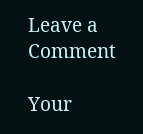Leave a Comment

Your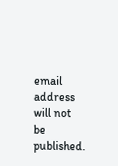email address will not be published.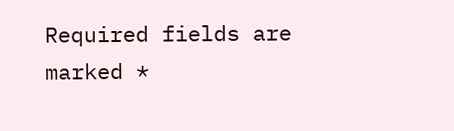Required fields are marked *